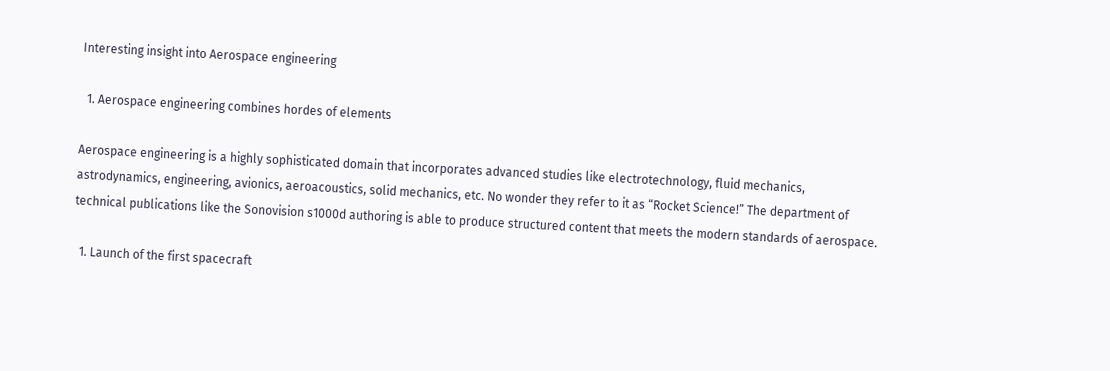Interesting insight into Aerospace engineering

  1. Aerospace engineering combines hordes of elements

Aerospace engineering is a highly sophisticated domain that incorporates advanced studies like electrotechnology, fluid mechanics, astrodynamics, engineering, avionics, aeroacoustics, solid mechanics, etc. No wonder they refer to it as “Rocket Science!” The department of technical publications like the Sonovision s1000d authoring is able to produce structured content that meets the modern standards of aerospace.

  1. Launch of the first spacecraft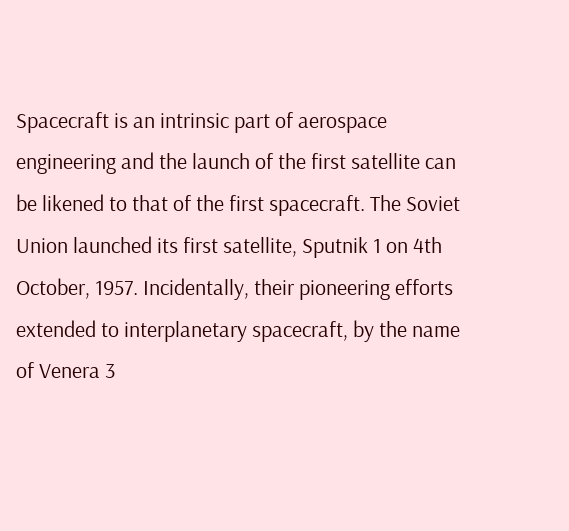Spacecraft is an intrinsic part of aerospace engineering and the launch of the first satellite can be likened to that of the first spacecraft. The Soviet Union launched its first satellite, Sputnik 1 on 4th October, 1957. Incidentally, their pioneering efforts extended to interplanetary spacecraft, by the name of Venera 3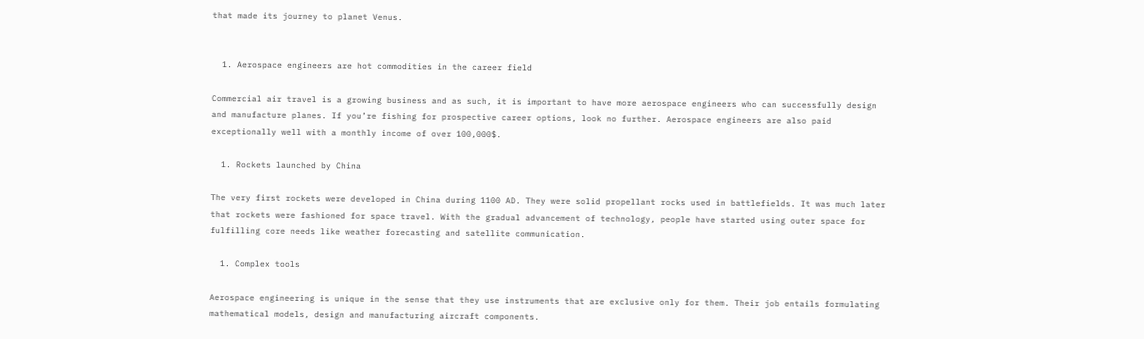that made its journey to planet Venus.


  1. Aerospace engineers are hot commodities in the career field

Commercial air travel is a growing business and as such, it is important to have more aerospace engineers who can successfully design and manufacture planes. If you’re fishing for prospective career options, look no further. Aerospace engineers are also paid exceptionally well with a monthly income of over 100,000$.

  1. Rockets launched by China

The very first rockets were developed in China during 1100 AD. They were solid propellant rocks used in battlefields. It was much later that rockets were fashioned for space travel. With the gradual advancement of technology, people have started using outer space for fulfilling core needs like weather forecasting and satellite communication.

  1. Complex tools

Aerospace engineering is unique in the sense that they use instruments that are exclusive only for them. Their job entails formulating mathematical models, design and manufacturing aircraft components.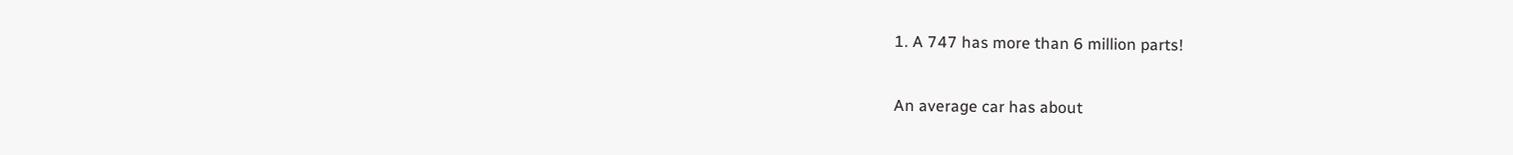1. A 747 has more than 6 million parts!

An average car has about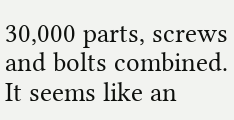30,000 parts, screws and bolts combined. It seems like an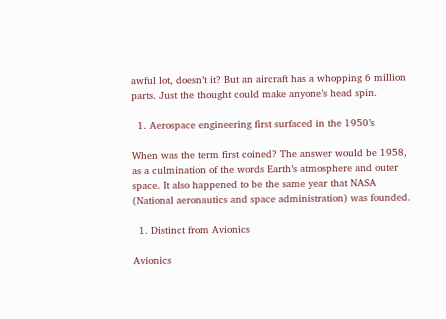awful lot, doesn’t it? But an aircraft has a whopping 6 million parts. Just the thought could make anyone’s head spin.

  1. Aerospace engineering first surfaced in the 1950’s

When was the term first coined? The answer would be 1958, as a culmination of the words Earth’s atmosphere and outer space. It also happened to be the same year that NASA (National aeronautics and space administration) was founded.

  1. Distinct from Avionics

Avionics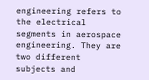engineering refers to the electrical segments in aerospace engineering. They are two different subjects and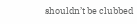shouldn’t be clubbed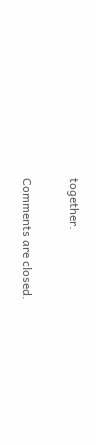together.

Comments are closed.